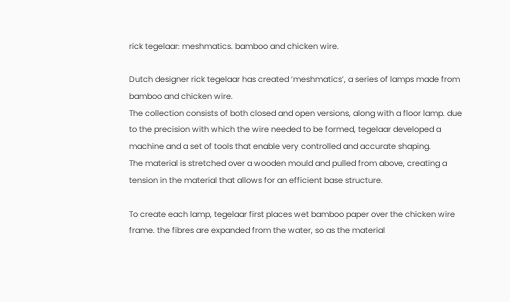rick tegelaar: meshmatics. bamboo and chicken wire.

Dutch designer rick tegelaar has created ‘meshmatics’, a series of lamps made from bamboo and chicken wire.
The collection consists of both closed and open versions, along with a floor lamp. due to the precision with which the wire needed to be formed, tegelaar developed a machine and a set of tools that enable very controlled and accurate shaping.
The material is stretched over a wooden mould and pulled from above, creating a tension in the material that allows for an efficient base structure.

To create each lamp, tegelaar first places wet bamboo paper over the chicken wire frame. the fibres are expanded from the water, so as the material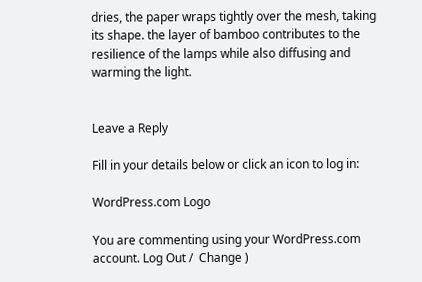dries, the paper wraps tightly over the mesh, taking its shape. the layer of bamboo contributes to the resilience of the lamps while also diffusing and warming the light.


Leave a Reply

Fill in your details below or click an icon to log in:

WordPress.com Logo

You are commenting using your WordPress.com account. Log Out /  Change )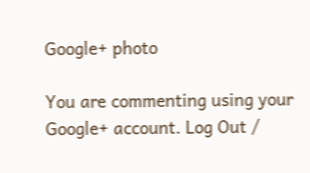Google+ photo

You are commenting using your Google+ account. Log Out /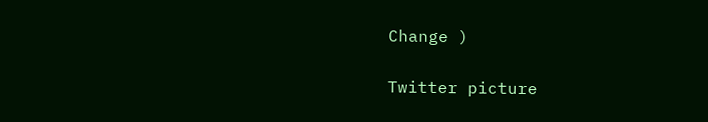Change )

Twitter picture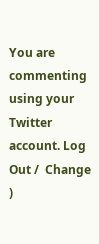You are commenting using your Twitter account. Log Out /  Change )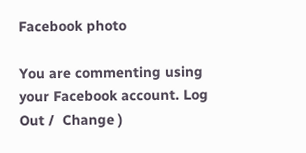Facebook photo

You are commenting using your Facebook account. Log Out /  Change )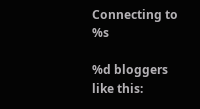Connecting to %s

%d bloggers like this: